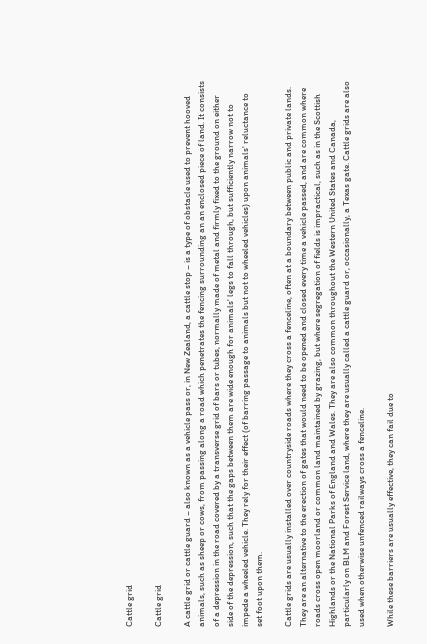Cattle grid

Cattle grid

A cattle grid or cattle guard – also known as a vehicle pass or, in New Zealand, a cattle stop – is a type of obstacle used to prevent hooved animals, such as sheep or cows, from passing along a road which penetrates the fencing surrounding an an enclosed piece of land. It consists of a depression in the road covered by a transverse grid of bars or tubes, normally made of metal and firmly fixed to the ground on either side of the depression, such that the gaps between them are wide enough for animals' legs to fall through, but sufficiently narrow not to impede a wheeled vehicle. They rely for their effect (of barring passage to animals but not to wheeled vehicles) upon animals' reluctance to set foot upon them.

Cattle grids are usually installed over countryside roads where they cross a fenceline, often at a boundary between public and private lands. They are an alternative to the erection of gates that would need to be opened and closed every time a vehicle passed, and are common where roads cross open moorland or common land maintained by grazing, but where segregation of fields is impractical, such as in the Scottish Highlands or the National Parks of England and Wales. They are also common throughout the Western United States and Canada, particularly on BLM and Forest Service land, where they are usually called a cattle guard or, occasionally, a Texas gate. Cattle grids are also used when otherwise unfenced railways cross a fenceline.

While these barriers are usually effective, they can fail due to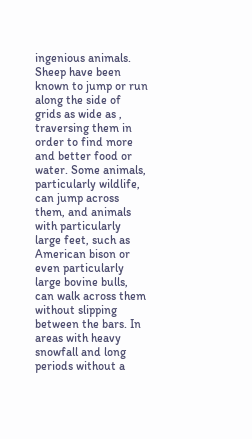ingenious animals. Sheep have been known to jump or run along the side of grids as wide as , traversing them in order to find more and better food or water. Some animals, particularly wildlife, can jump across them, and animals with particularly large feet, such as American bison or even particularly large bovine bulls, can walk across them without slipping between the bars. In areas with heavy snowfall and long periods without a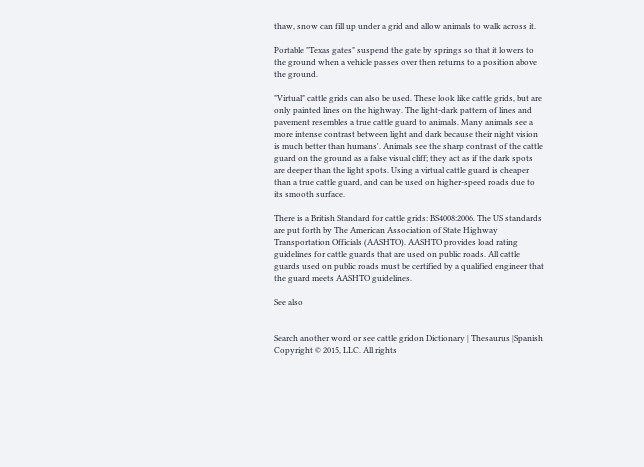thaw, snow can fill up under a grid and allow animals to walk across it.

Portable "Texas gates" suspend the gate by springs so that it lowers to the ground when a vehicle passes over then returns to a position above the ground.

"Virtual" cattle grids can also be used. These look like cattle grids, but are only painted lines on the highway. The light-dark pattern of lines and pavement resembles a true cattle guard to animals. Many animals see a more intense contrast between light and dark because their night vision is much better than humans'. Animals see the sharp contrast of the cattle guard on the ground as a false visual cliff; they act as if the dark spots are deeper than the light spots. Using a virtual cattle guard is cheaper than a true cattle guard, and can be used on higher-speed roads due to its smooth surface.

There is a British Standard for cattle grids: BS4008:2006. The US standards are put forth by The American Association of State Highway Transportation Officials (AASHTO). AASHTO provides load rating guidelines for cattle guards that are used on public roads. All cattle guards used on public roads must be certified by a qualified engineer that the guard meets AASHTO guidelines.

See also


Search another word or see cattle gridon Dictionary | Thesaurus |Spanish
Copyright © 2015, LLC. All rights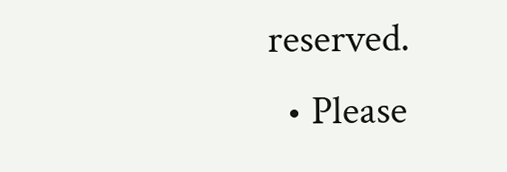reserved.
  • Please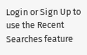Login or Sign Up to use the Recent Searches feature